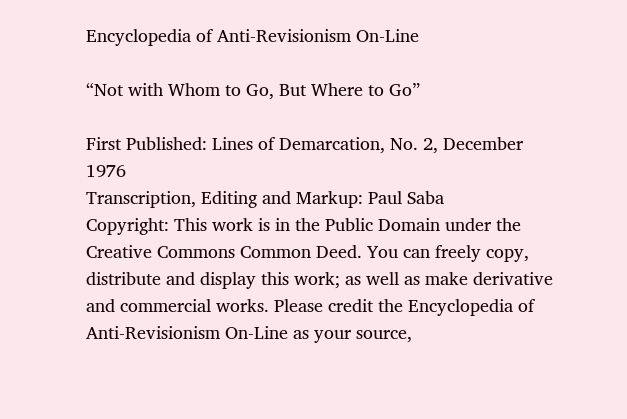Encyclopedia of Anti-Revisionism On-Line

“Not with Whom to Go, But Where to Go”

First Published: Lines of Demarcation, No. 2, December 1976
Transcription, Editing and Markup: Paul Saba
Copyright: This work is in the Public Domain under the Creative Commons Common Deed. You can freely copy, distribute and display this work; as well as make derivative and commercial works. Please credit the Encyclopedia of Anti-Revisionism On-Line as your source,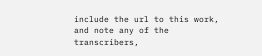include the url to this work, and note any of the transcribers,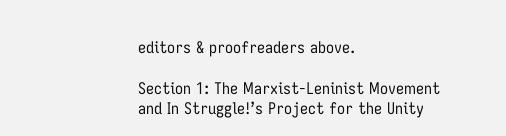editors & proofreaders above.

Section 1: The Marxist-Leninist Movement and In Struggle!’s Project for the Unity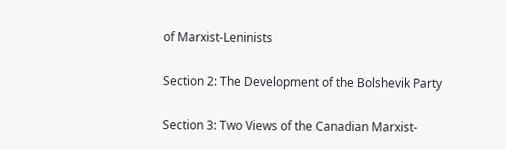of Marxist-Leninists

Section 2: The Development of the Bolshevik Party

Section 3: Two Views of the Canadian Marxist-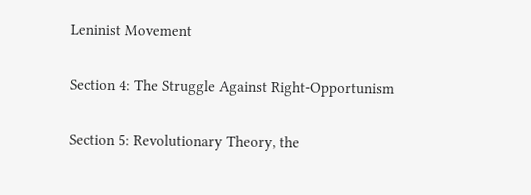Leninist Movement

Section 4: The Struggle Against Right-Opportunism

Section 5: Revolutionary Theory, the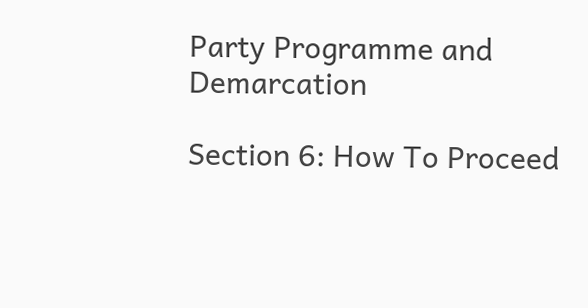Party Programme and Demarcation

Section 6: How To Proceed